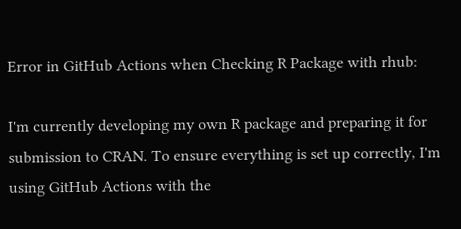Error in GitHub Actions when Checking R Package with rhub:

I'm currently developing my own R package and preparing it for submission to CRAN. To ensure everything is set up correctly, I'm using GitHub Actions with the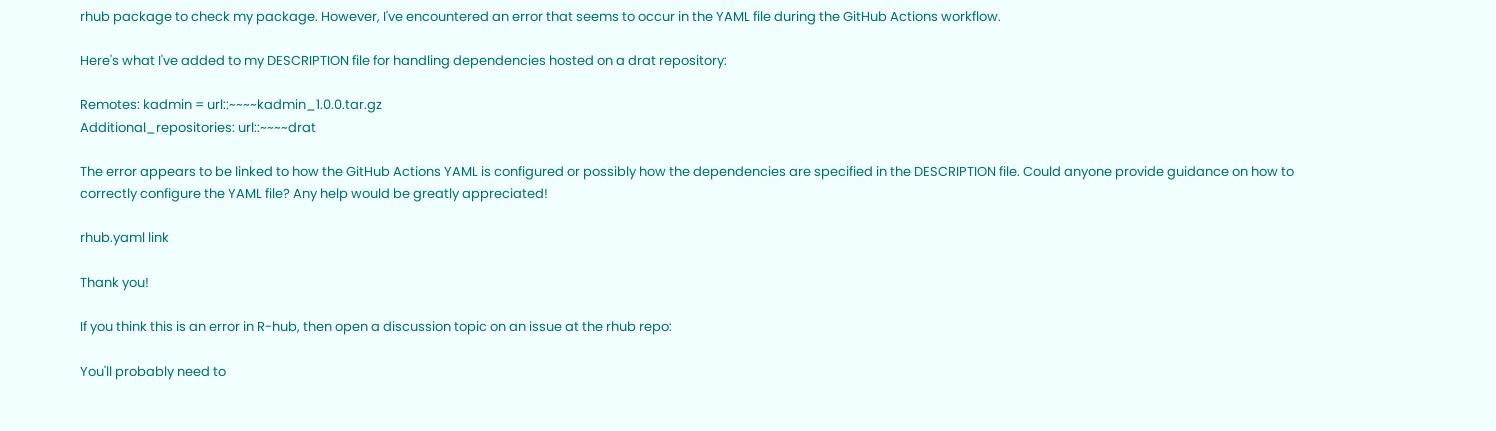rhub package to check my package. However, I've encountered an error that seems to occur in the YAML file during the GitHub Actions workflow.

Here's what I've added to my DESCRIPTION file for handling dependencies hosted on a drat repository:

Remotes: kadmin = url::~~~~kadmin_1.0.0.tar.gz
Additional_repositories: url::~~~~drat

The error appears to be linked to how the GitHub Actions YAML is configured or possibly how the dependencies are specified in the DESCRIPTION file. Could anyone provide guidance on how to correctly configure the YAML file? Any help would be greatly appreciated!

rhub.yaml link

Thank you!

If you think this is an error in R-hub, then open a discussion topic on an issue at the rhub repo:

You'll probably need to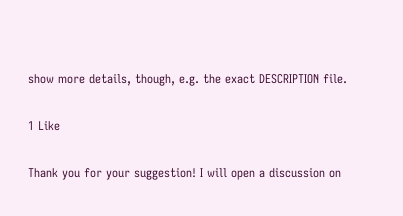show more details, though, e.g. the exact DESCRIPTION file.

1 Like

Thank you for your suggestion! I will open a discussion on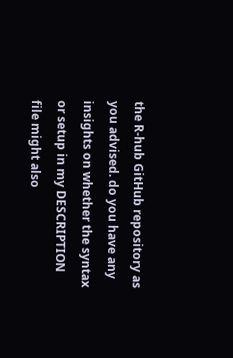the R-hub GitHub repository as you advised. do you have any insights on whether the syntax or setup in my DESCRIPTION file might also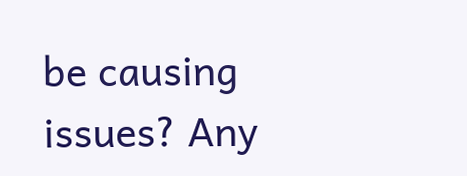be causing issues? Any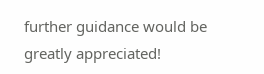further guidance would be greatly appreciated!